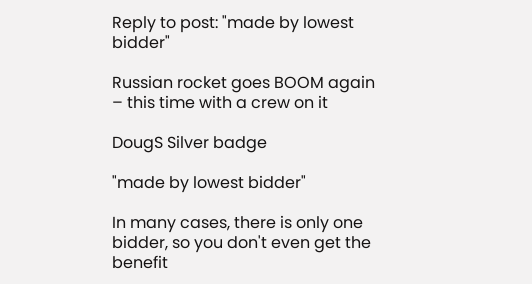Reply to post: "made by lowest bidder"

Russian rocket goes BOOM again – this time with a crew on it

DougS Silver badge

"made by lowest bidder"

In many cases, there is only one bidder, so you don't even get the benefit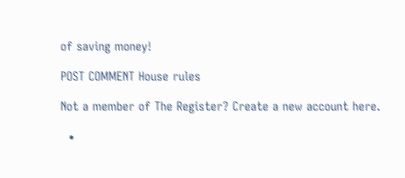of saving money!

POST COMMENT House rules

Not a member of The Register? Create a new account here.

  •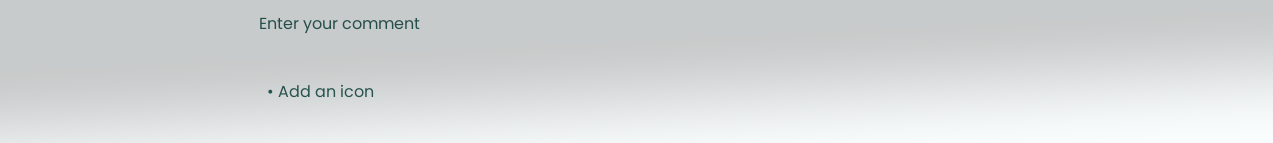Enter your comment

  • Add an icon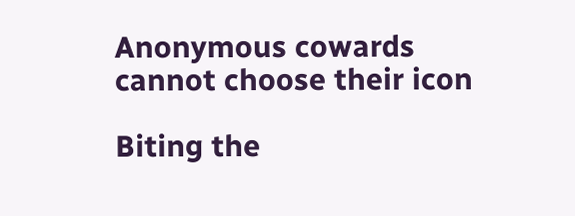Anonymous cowards cannot choose their icon

Biting the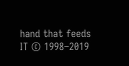hand that feeds IT © 1998–2019